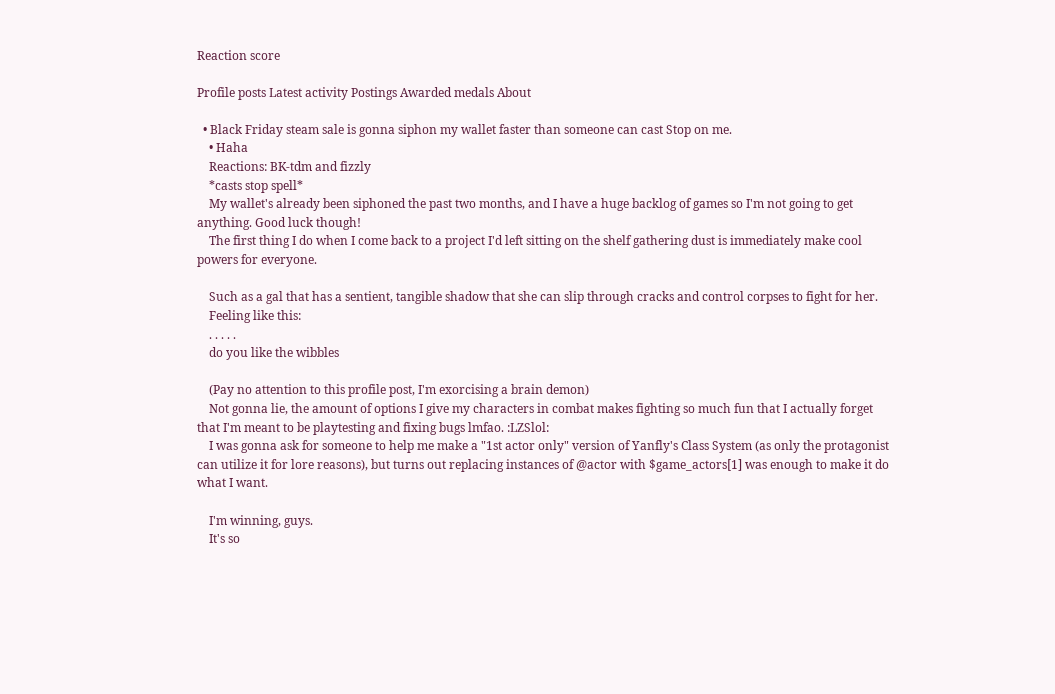Reaction score

Profile posts Latest activity Postings Awarded medals About

  • Black Friday steam sale is gonna siphon my wallet faster than someone can cast Stop on me.
    • Haha
    Reactions: BK-tdm and fizzly
    *casts stop spell*
    My wallet's already been siphoned the past two months, and I have a huge backlog of games so I'm not going to get anything. Good luck though!
    The first thing I do when I come back to a project I'd left sitting on the shelf gathering dust is immediately make cool powers for everyone.

    Such as a gal that has a sentient, tangible shadow that she can slip through cracks and control corpses to fight for her.
    Feeling like this:
    . . . . .
    do you like the wibbles

    (Pay no attention to this profile post, I'm exorcising a brain demon)
    Not gonna lie, the amount of options I give my characters in combat makes fighting so much fun that I actually forget that I'm meant to be playtesting and fixing bugs lmfao. :LZSlol:
    I was gonna ask for someone to help me make a "1st actor only" version of Yanfly's Class System (as only the protagonist can utilize it for lore reasons), but turns out replacing instances of @actor with $game_actors[1] was enough to make it do what I want.

    I'm winning, guys.
    It's so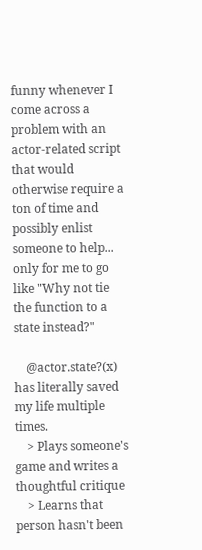funny whenever I come across a problem with an actor-related script that would otherwise require a ton of time and possibly enlist someone to help... only for me to go like "Why not tie the function to a state instead?"

    @actor.state?(x) has literally saved my life multiple times.
    > Plays someone's game and writes a thoughtful critique
    > Learns that person hasn't been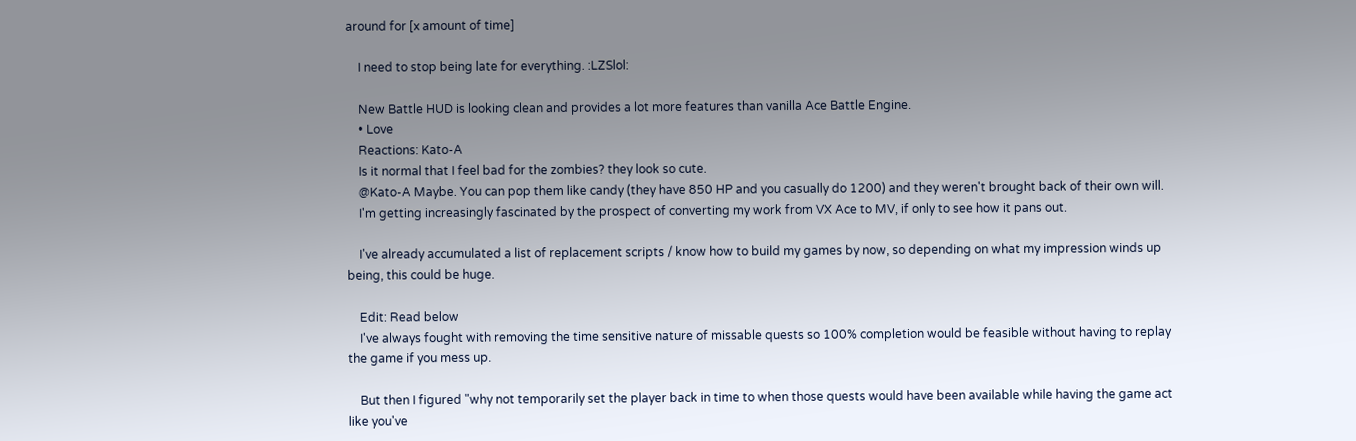around for [x amount of time]

    I need to stop being late for everything. :LZSlol:

    New Battle HUD is looking clean and provides a lot more features than vanilla Ace Battle Engine.
    • Love
    Reactions: Kato-A
    Is it normal that I feel bad for the zombies? they look so cute.
    @Kato-A Maybe. You can pop them like candy (they have 850 HP and you casually do 1200) and they weren't brought back of their own will.
    I'm getting increasingly fascinated by the prospect of converting my work from VX Ace to MV, if only to see how it pans out.

    I've already accumulated a list of replacement scripts / know how to build my games by now, so depending on what my impression winds up being, this could be huge.

    Edit: Read below
    I've always fought with removing the time sensitive nature of missable quests so 100% completion would be feasible without having to replay the game if you mess up.

    But then I figured "why not temporarily set the player back in time to when those quests would have been available while having the game act like you've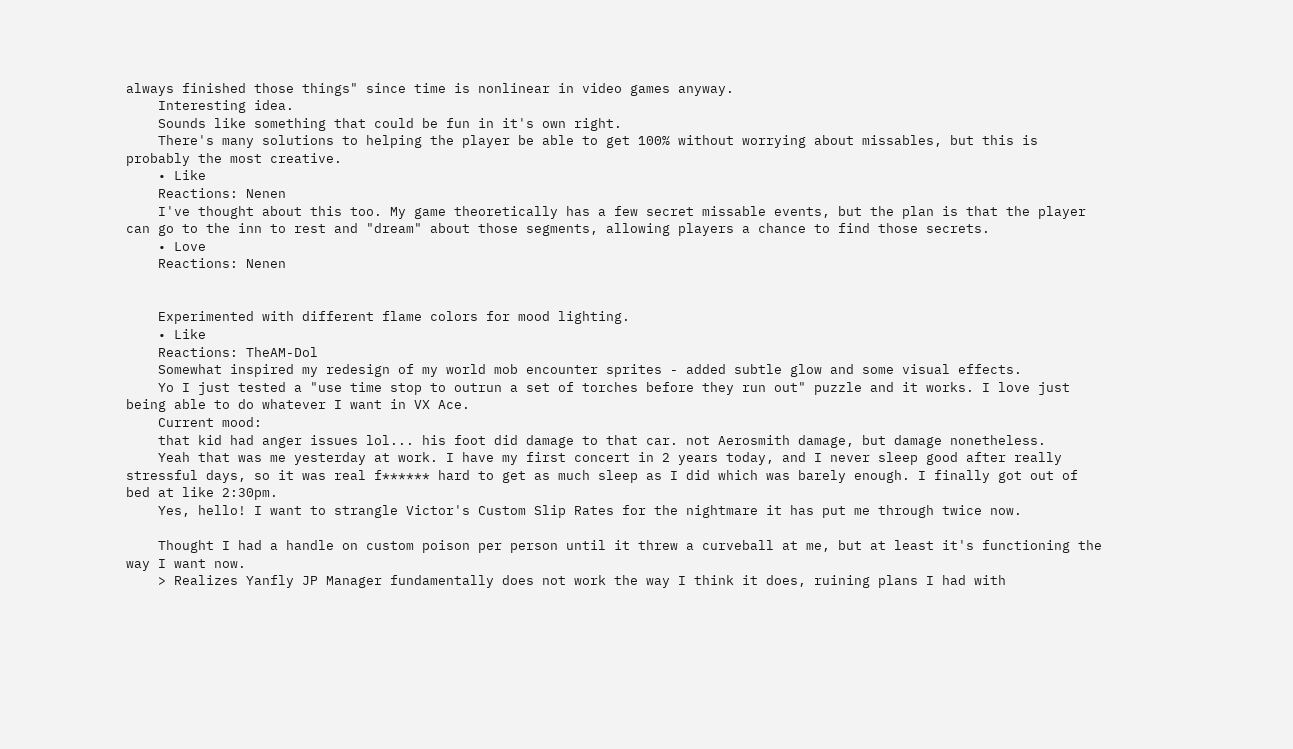always finished those things" since time is nonlinear in video games anyway.
    Interesting idea.
    Sounds like something that could be fun in it's own right.
    There's many solutions to helping the player be able to get 100% without worrying about missables, but this is probably the most creative.
    • Like
    Reactions: Nenen
    I've thought about this too. My game theoretically has a few secret missable events, but the plan is that the player can go to the inn to rest and "dream" about those segments, allowing players a chance to find those secrets.
    • Love
    Reactions: Nenen


    Experimented with different flame colors for mood lighting.
    • Like
    Reactions: TheAM-Dol
    Somewhat inspired my redesign of my world mob encounter sprites - added subtle glow and some visual effects.
    Yo I just tested a "use time stop to outrun a set of torches before they run out" puzzle and it works. I love just being able to do whatever I want in VX Ace.
    Current mood:
    that kid had anger issues lol... his foot did damage to that car. not Aerosmith damage, but damage nonetheless.
    Yeah that was me yesterday at work. I have my first concert in 2 years today, and I never sleep good after really stressful days, so it was real f****** hard to get as much sleep as I did which was barely enough. I finally got out of bed at like 2:30pm.
    Yes, hello! I want to strangle Victor's Custom Slip Rates for the nightmare it has put me through twice now.

    Thought I had a handle on custom poison per person until it threw a curveball at me, but at least it's functioning the way I want now.
    > Realizes Yanfly JP Manager fundamentally does not work the way I think it does, ruining plans I had with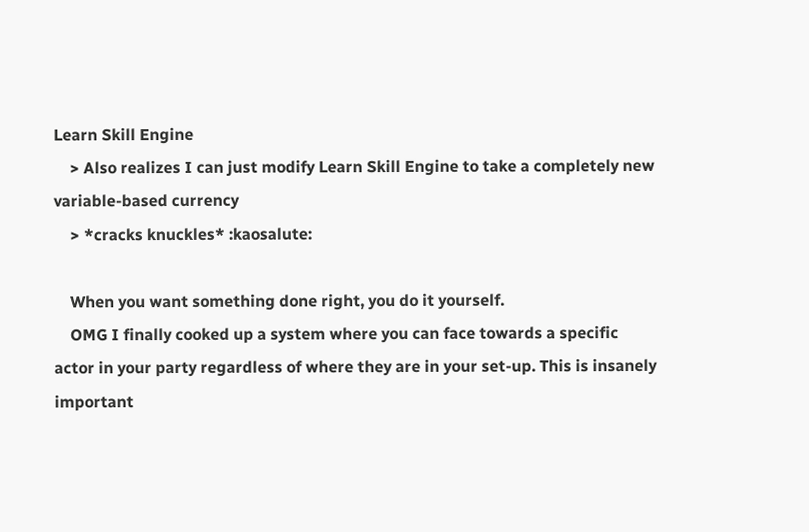Learn Skill Engine
    > Also realizes I can just modify Learn Skill Engine to take a completely new variable-based currency
    > *cracks knuckles* :kaosalute:

    When you want something done right, you do it yourself.
    OMG I finally cooked up a system where you can face towards a specific actor in your party regardless of where they are in your set-up. This is insanely important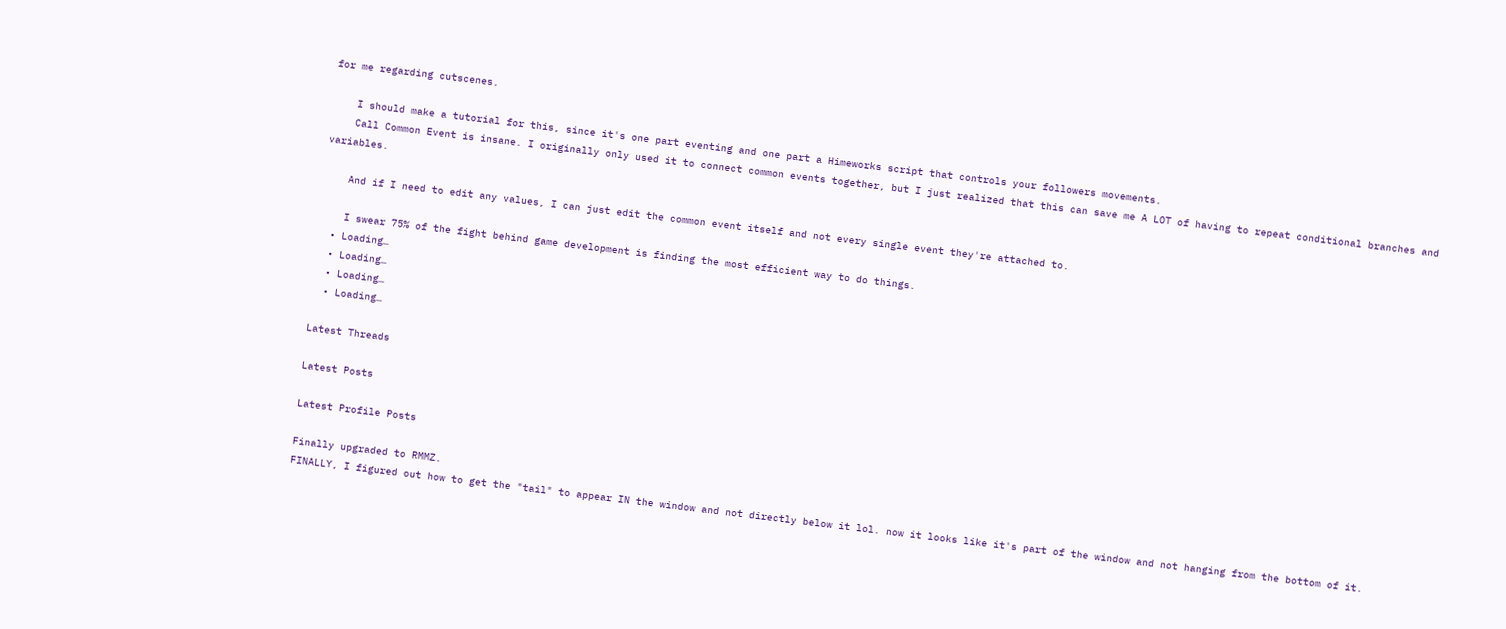for me regarding cutscenes.

    I should make a tutorial for this, since it's one part eventing and one part a Himeworks script that controls your followers movements.
    Call Common Event is insane. I originally only used it to connect common events together, but I just realized that this can save me A LOT of having to repeat conditional branches and variables.

    And if I need to edit any values, I can just edit the common event itself and not every single event they're attached to.

    I swear 75% of the fight behind game development is finding the most efficient way to do things.
  • Loading…
  • Loading…
  • Loading…
  • Loading…

Latest Threads

Latest Posts

Latest Profile Posts

Finally upgraded to RMMZ.
FINALLY, I figured out how to get the "tail" to appear IN the window and not directly below it lol. now it looks like it's part of the window and not hanging from the bottom of it.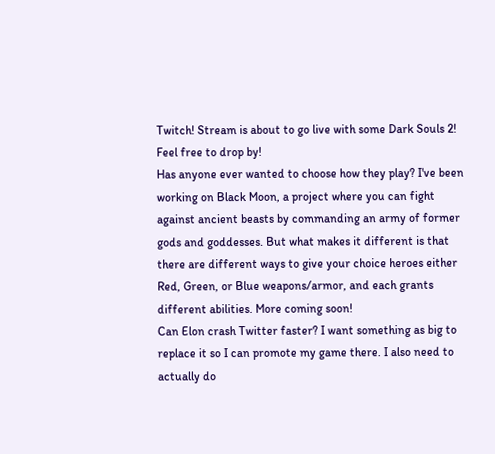Twitch! Stream is about to go live with some Dark Souls 2! Feel free to drop by!
Has anyone ever wanted to choose how they play? I've been working on Black Moon, a project where you can fight against ancient beasts by commanding an army of former gods and goddesses. But what makes it different is that there are different ways to give your choice heroes either Red, Green, or Blue weapons/armor, and each grants different abilities. More coming soon!
Can Elon crash Twitter faster? I want something as big to replace it so I can promote my game there. I also need to actually do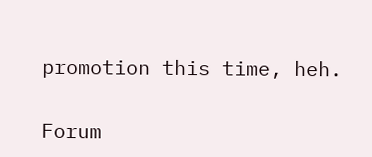promotion this time, heh.

Forum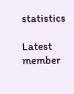statistics

Latest member